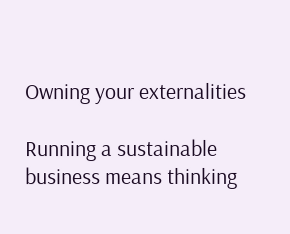Owning your externalities

Running a sustainable business means thinking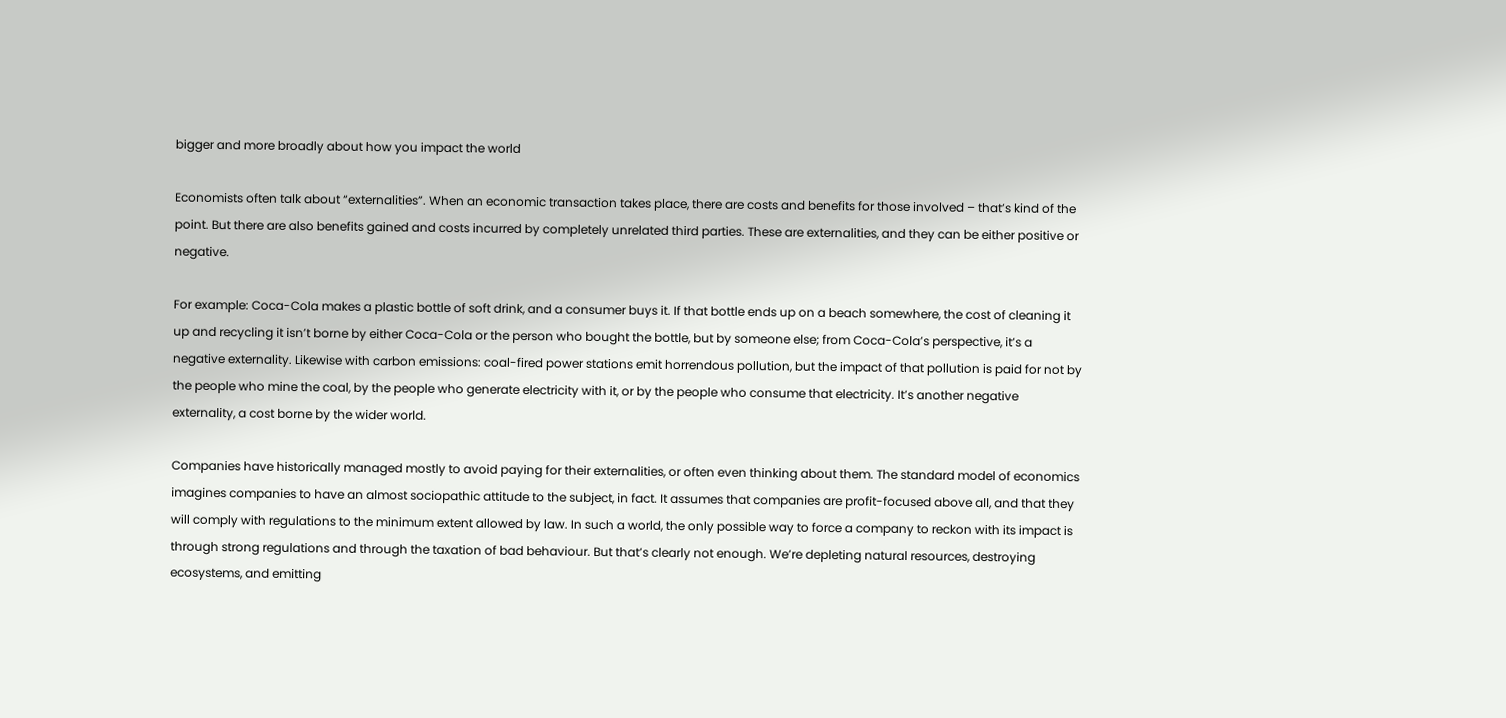bigger and more broadly about how you impact the world

Economists often talk about “externalities”. When an economic transaction takes place, there are costs and benefits for those involved – that’s kind of the point. But there are also benefits gained and costs incurred by completely unrelated third parties. These are externalities, and they can be either positive or negative.

For example: Coca-Cola makes a plastic bottle of soft drink, and a consumer buys it. If that bottle ends up on a beach somewhere, the cost of cleaning it up and recycling it isn’t borne by either Coca-Cola or the person who bought the bottle, but by someone else; from Coca-Cola’s perspective, it’s a negative externality. Likewise with carbon emissions: coal-fired power stations emit horrendous pollution, but the impact of that pollution is paid for not by the people who mine the coal, by the people who generate electricity with it, or by the people who consume that electricity. It’s another negative externality, a cost borne by the wider world.

Companies have historically managed mostly to avoid paying for their externalities, or often even thinking about them. The standard model of economics imagines companies to have an almost sociopathic attitude to the subject, in fact. It assumes that companies are profit-focused above all, and that they will comply with regulations to the minimum extent allowed by law. In such a world, the only possible way to force a company to reckon with its impact is through strong regulations and through the taxation of bad behaviour. But that’s clearly not enough. We’re depleting natural resources, destroying ecosystems, and emitting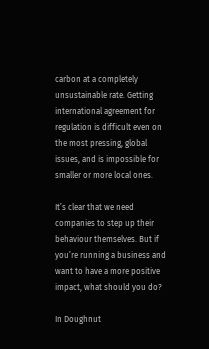carbon at a completely unsustainable rate. Getting international agreement for regulation is difficult even on the most pressing, global issues, and is impossible for smaller or more local ones.

It’s clear that we need companies to step up their behaviour themselves. But if you’re running a business and want to have a more positive impact, what should you do?

In Doughnut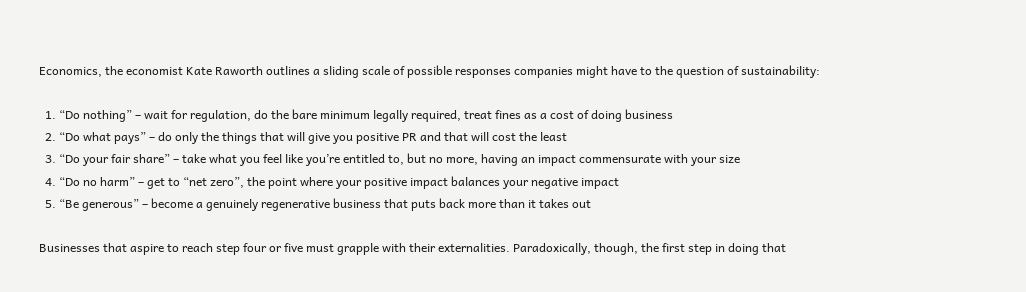Economics, the economist Kate Raworth outlines a sliding scale of possible responses companies might have to the question of sustainability:

  1. “Do nothing” – wait for regulation, do the bare minimum legally required, treat fines as a cost of doing business
  2. “Do what pays” – do only the things that will give you positive PR and that will cost the least
  3. “Do your fair share” – take what you feel like you’re entitled to, but no more, having an impact commensurate with your size
  4. “Do no harm” – get to “net zero”, the point where your positive impact balances your negative impact
  5. “Be generous” – become a genuinely regenerative business that puts back more than it takes out

Businesses that aspire to reach step four or five must grapple with their externalities. Paradoxically, though, the first step in doing that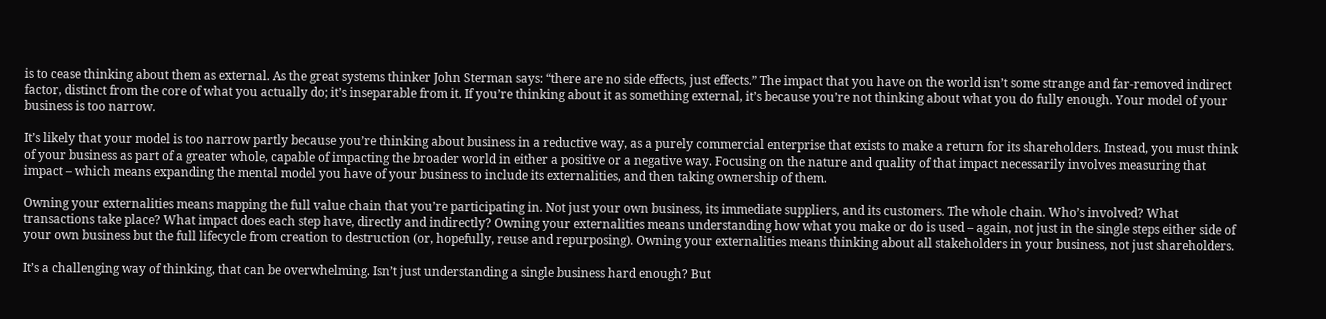is to cease thinking about them as external. As the great systems thinker John Sterman says: “there are no side effects, just effects.” The impact that you have on the world isn’t some strange and far-removed indirect factor, distinct from the core of what you actually do; it’s inseparable from it. If you’re thinking about it as something external, it’s because you’re not thinking about what you do fully enough. Your model of your business is too narrow.

It’s likely that your model is too narrow partly because you’re thinking about business in a reductive way, as a purely commercial enterprise that exists to make a return for its shareholders. Instead, you must think of your business as part of a greater whole, capable of impacting the broader world in either a positive or a negative way. Focusing on the nature and quality of that impact necessarily involves measuring that impact – which means expanding the mental model you have of your business to include its externalities, and then taking ownership of them.

Owning your externalities means mapping the full value chain that you’re participating in. Not just your own business, its immediate suppliers, and its customers. The whole chain. Who’s involved? What transactions take place? What impact does each step have, directly and indirectly? Owning your externalities means understanding how what you make or do is used – again, not just in the single steps either side of your own business but the full lifecycle from creation to destruction (or, hopefully, reuse and repurposing). Owning your externalities means thinking about all stakeholders in your business, not just shareholders.

It’s a challenging way of thinking, that can be overwhelming. Isn’t just understanding a single business hard enough? But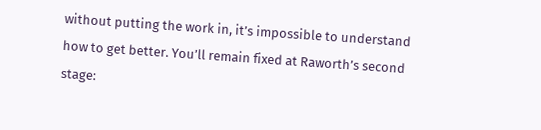without putting the work in, it’s impossible to understand how to get better. You’ll remain fixed at Raworth’s second stage: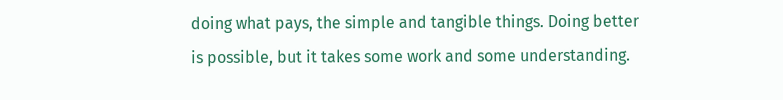doing what pays, the simple and tangible things. Doing better is possible, but it takes some work and some understanding.